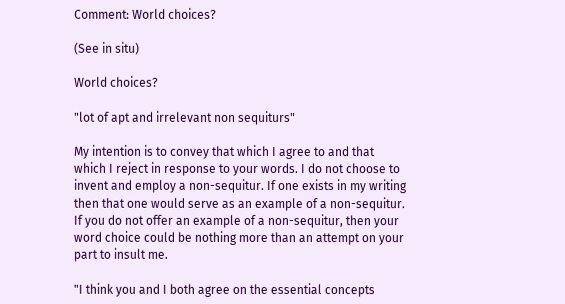Comment: World choices?

(See in situ)

World choices?

"lot of apt and irrelevant non sequiturs"

My intention is to convey that which I agree to and that which I reject in response to your words. I do not choose to invent and employ a non-sequitur. If one exists in my writing then that one would serve as an example of a non-sequitur. If you do not offer an example of a non-sequitur, then your word choice could be nothing more than an attempt on your part to insult me.

"I think you and I both agree on the essential concepts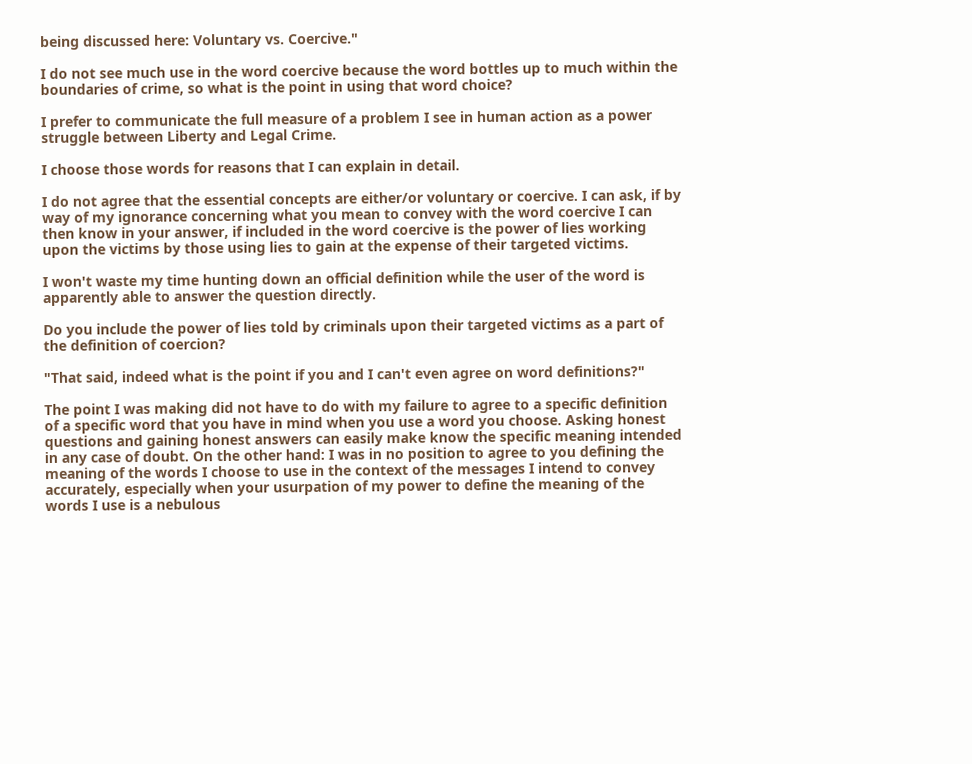being discussed here: Voluntary vs. Coercive."

I do not see much use in the word coercive because the word bottles up to much within the boundaries of crime, so what is the point in using that word choice?

I prefer to communicate the full measure of a problem I see in human action as a power struggle between Liberty and Legal Crime.

I choose those words for reasons that I can explain in detail.

I do not agree that the essential concepts are either/or voluntary or coercive. I can ask, if by way of my ignorance concerning what you mean to convey with the word coercive I can then know in your answer, if included in the word coercive is the power of lies working upon the victims by those using lies to gain at the expense of their targeted victims.

I won't waste my time hunting down an official definition while the user of the word is apparently able to answer the question directly.

Do you include the power of lies told by criminals upon their targeted victims as a part of the definition of coercion?

"That said, indeed what is the point if you and I can't even agree on word definitions?"

The point I was making did not have to do with my failure to agree to a specific definition of a specific word that you have in mind when you use a word you choose. Asking honest questions and gaining honest answers can easily make know the specific meaning intended in any case of doubt. On the other hand: I was in no position to agree to you defining the meaning of the words I choose to use in the context of the messages I intend to convey accurately, especially when your usurpation of my power to define the meaning of the words I use is a nebulous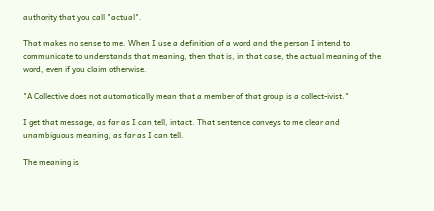authority that you call "actual".

That makes no sense to me. When I use a definition of a word and the person I intend to communicate to understands that meaning, then that is, in that case, the actual meaning of the word, even if you claim otherwise.

"A Collective does not automatically mean that a member of that group is a collect-ivist."

I get that message, as far as I can tell, intact. That sentence conveys to me clear and unambiguous meaning, as far as I can tell.

The meaning is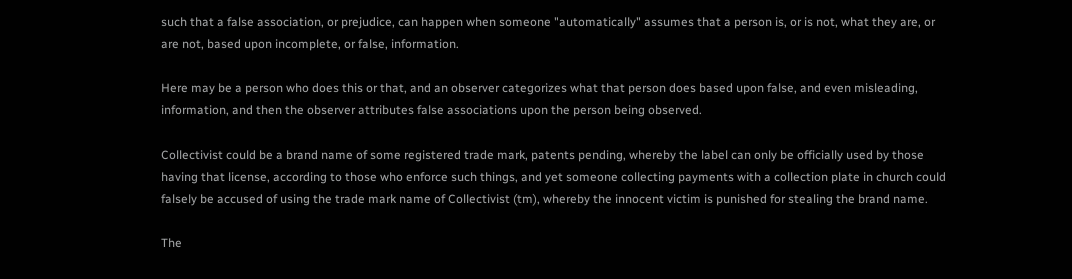such that a false association, or prejudice, can happen when someone "automatically" assumes that a person is, or is not, what they are, or are not, based upon incomplete, or false, information.

Here may be a person who does this or that, and an observer categorizes what that person does based upon false, and even misleading, information, and then the observer attributes false associations upon the person being observed.

Collectivist could be a brand name of some registered trade mark, patents pending, whereby the label can only be officially used by those having that license, according to those who enforce such things, and yet someone collecting payments with a collection plate in church could falsely be accused of using the trade mark name of Collectivist (tm), whereby the innocent victim is punished for stealing the brand name.

The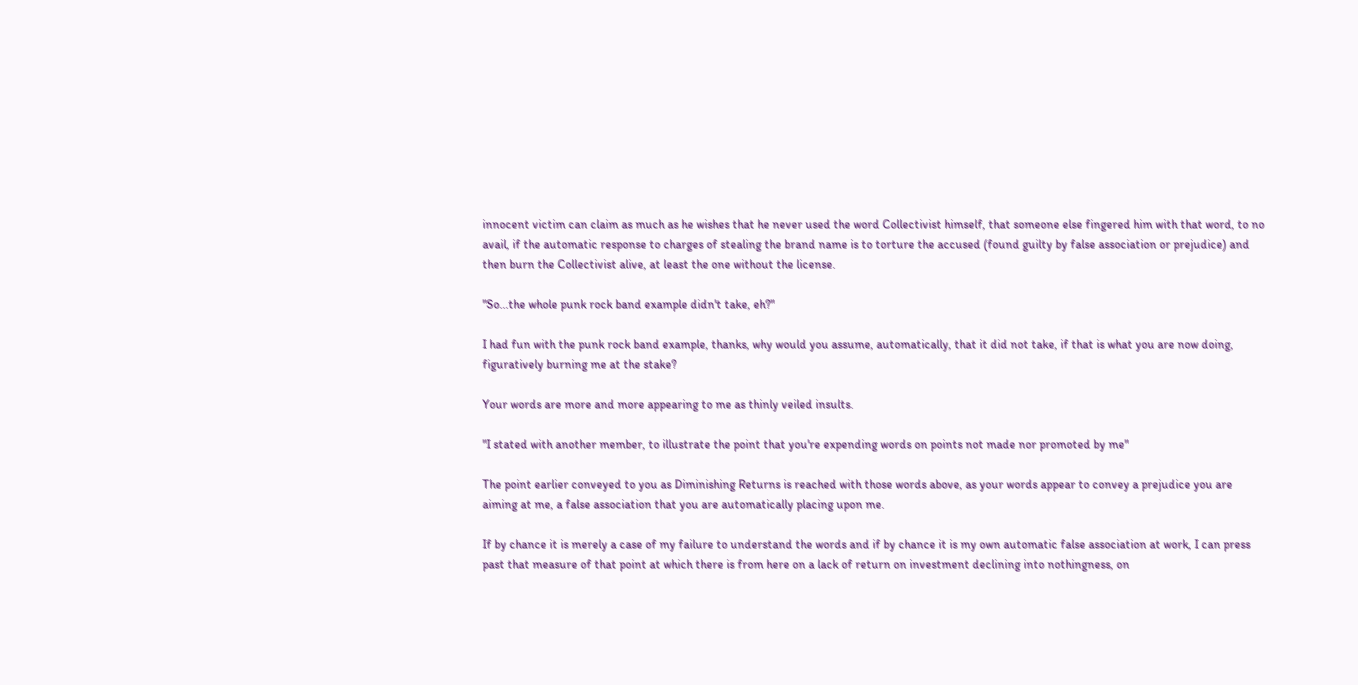innocent victim can claim as much as he wishes that he never used the word Collectivist himself, that someone else fingered him with that word, to no avail, if the automatic response to charges of stealing the brand name is to torture the accused (found guilty by false association or prejudice) and then burn the Collectivist alive, at least the one without the license.

"So...the whole punk rock band example didn't take, eh?"

I had fun with the punk rock band example, thanks, why would you assume, automatically, that it did not take, if that is what you are now doing, figuratively burning me at the stake?

Your words are more and more appearing to me as thinly veiled insults.

"I stated with another member, to illustrate the point that you're expending words on points not made nor promoted by me"

The point earlier conveyed to you as Diminishing Returns is reached with those words above, as your words appear to convey a prejudice you are aiming at me, a false association that you are automatically placing upon me.

If by chance it is merely a case of my failure to understand the words and if by chance it is my own automatic false association at work, I can press past that measure of that point at which there is from here on a lack of return on investment declining into nothingness, on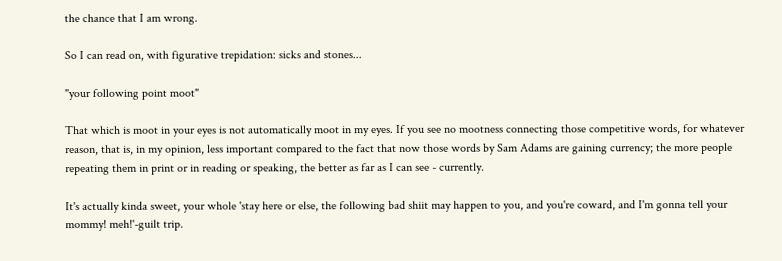the chance that I am wrong.

So I can read on, with figurative trepidation: sicks and stones...

"your following point moot"

That which is moot in your eyes is not automatically moot in my eyes. If you see no mootness connecting those competitive words, for whatever reason, that is, in my opinion, less important compared to the fact that now those words by Sam Adams are gaining currency; the more people repeating them in print or in reading or speaking, the better as far as I can see - currently.

It's actually kinda sweet, your whole 'stay here or else, the following bad shiit may happen to you, and you're coward, and I'm gonna tell your mommy! meh!'-guilt trip.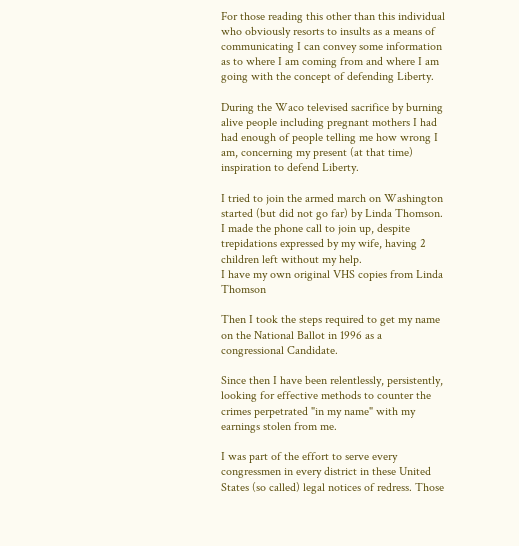For those reading this other than this individual who obviously resorts to insults as a means of communicating I can convey some information as to where I am coming from and where I am going with the concept of defending Liberty.

During the Waco televised sacrifice by burning alive people including pregnant mothers I had had enough of people telling me how wrong I am, concerning my present (at that time) inspiration to defend Liberty.

I tried to join the armed march on Washington started (but did not go far) by Linda Thomson. I made the phone call to join up, despite trepidations expressed by my wife, having 2 children left without my help.
I have my own original VHS copies from Linda Thomson

Then I took the steps required to get my name on the National Ballot in 1996 as a congressional Candidate.

Since then I have been relentlessly, persistently, looking for effective methods to counter the crimes perpetrated "in my name" with my earnings stolen from me.

I was part of the effort to serve every congressmen in every district in these United States (so called) legal notices of redress. Those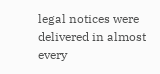legal notices were delivered in almost every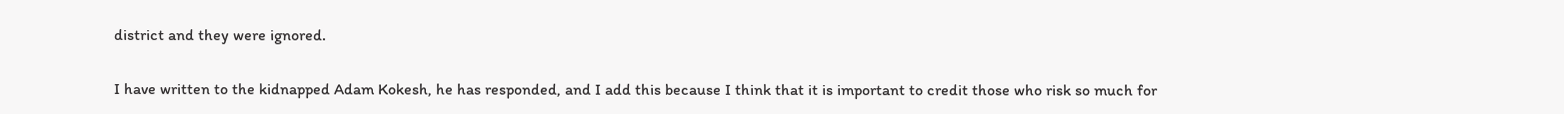district and they were ignored.

I have written to the kidnapped Adam Kokesh, he has responded, and I add this because I think that it is important to credit those who risk so much for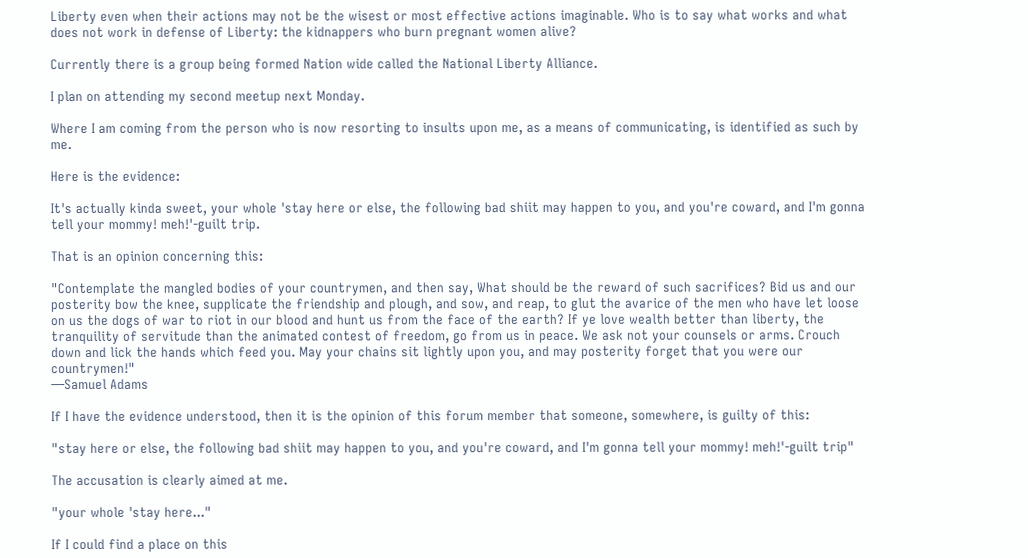Liberty even when their actions may not be the wisest or most effective actions imaginable. Who is to say what works and what does not work in defense of Liberty: the kidnappers who burn pregnant women alive?

Currently there is a group being formed Nation wide called the National Liberty Alliance.

I plan on attending my second meetup next Monday.

Where I am coming from the person who is now resorting to insults upon me, as a means of communicating, is identified as such by me.

Here is the evidence:

It's actually kinda sweet, your whole 'stay here or else, the following bad shiit may happen to you, and you're coward, and I'm gonna tell your mommy! meh!'-guilt trip.

That is an opinion concerning this:

"Contemplate the mangled bodies of your countrymen, and then say, What should be the reward of such sacrifices? Bid us and our posterity bow the knee, supplicate the friendship and plough, and sow, and reap, to glut the avarice of the men who have let loose on us the dogs of war to riot in our blood and hunt us from the face of the earth? If ye love wealth better than liberty, the tranquility of servitude than the animated contest of freedom, go from us in peace. We ask not your counsels or arms. Crouch down and lick the hands which feed you. May your chains sit lightly upon you, and may posterity forget that you were our countrymen!"
—Samuel Adams

If I have the evidence understood, then it is the opinion of this forum member that someone, somewhere, is guilty of this:

"stay here or else, the following bad shiit may happen to you, and you're coward, and I'm gonna tell your mommy! meh!'-guilt trip"

The accusation is clearly aimed at me.

"your whole 'stay here..."

If I could find a place on this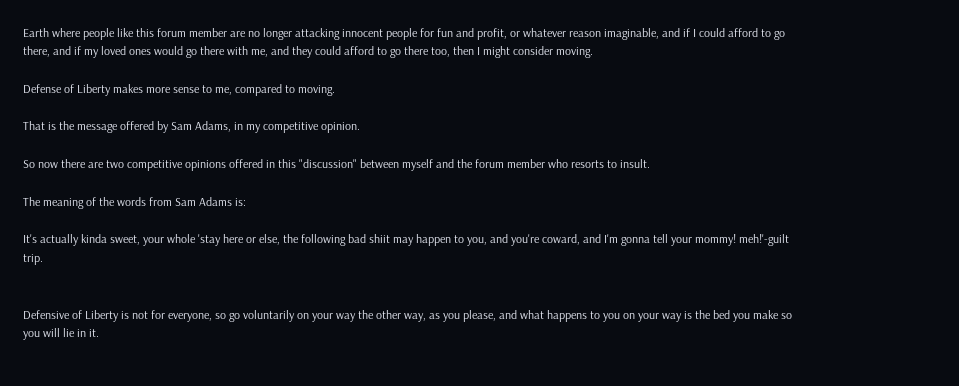Earth where people like this forum member are no longer attacking innocent people for fun and profit, or whatever reason imaginable, and if I could afford to go there, and if my loved ones would go there with me, and they could afford to go there too, then I might consider moving.

Defense of Liberty makes more sense to me, compared to moving.

That is the message offered by Sam Adams, in my competitive opinion.

So now there are two competitive opinions offered in this "discussion" between myself and the forum member who resorts to insult.

The meaning of the words from Sam Adams is:

It's actually kinda sweet, your whole 'stay here or else, the following bad shiit may happen to you, and you're coward, and I'm gonna tell your mommy! meh!'-guilt trip.


Defensive of Liberty is not for everyone, so go voluntarily on your way the other way, as you please, and what happens to you on your way is the bed you make so you will lie in it.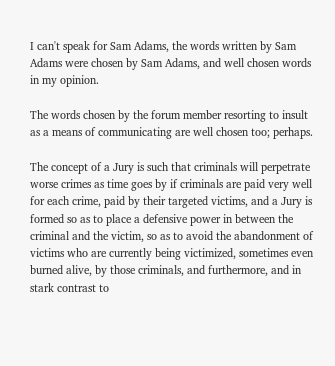I can't speak for Sam Adams, the words written by Sam Adams were chosen by Sam Adams, and well chosen words in my opinion.

The words chosen by the forum member resorting to insult as a means of communicating are well chosen too; perhaps.

The concept of a Jury is such that criminals will perpetrate worse crimes as time goes by if criminals are paid very well for each crime, paid by their targeted victims, and a Jury is formed so as to place a defensive power in between the criminal and the victim, so as to avoid the abandonment of victims who are currently being victimized, sometimes even burned alive, by those criminals, and furthermore, and in stark contrast to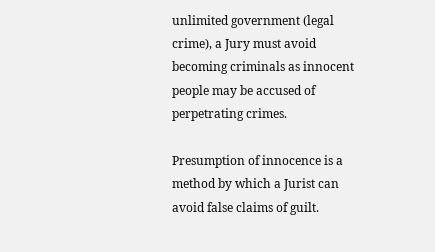unlimited government (legal crime), a Jury must avoid becoming criminals as innocent people may be accused of perpetrating crimes.

Presumption of innocence is a method by which a Jurist can avoid false claims of guilt.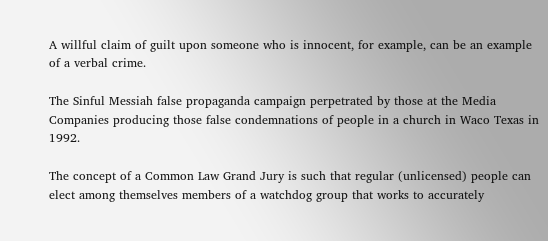A willful claim of guilt upon someone who is innocent, for example, can be an example of a verbal crime.

The Sinful Messiah false propaganda campaign perpetrated by those at the Media Companies producing those false condemnations of people in a church in Waco Texas in 1992.

The concept of a Common Law Grand Jury is such that regular (unlicensed) people can elect among themselves members of a watchdog group that works to accurately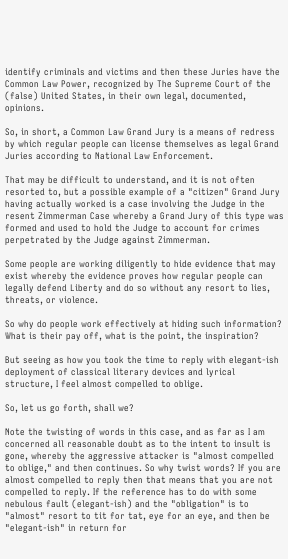identify criminals and victims and then these Juries have the Common Law Power, recognized by The Supreme Court of the (false) United States, in their own legal, documented, opinions.

So, in short, a Common Law Grand Jury is a means of redress by which regular people can license themselves as legal Grand Juries according to National Law Enforcement.

That may be difficult to understand, and it is not often resorted to, but a possible example of a "citizen" Grand Jury having actually worked is a case involving the Judge in the resent Zimmerman Case whereby a Grand Jury of this type was formed and used to hold the Judge to account for crimes perpetrated by the Judge against Zimmerman.

Some people are working diligently to hide evidence that may exist whereby the evidence proves how regular people can legally defend Liberty and do so without any resort to lies, threats, or violence.

So why do people work effectively at hiding such information? What is their pay off, what is the point, the inspiration?

But seeing as how you took the time to reply with elegant-ish deployment of classical literary devices and lyrical structure, I feel almost compelled to oblige.

So, let us go forth, shall we?

Note the twisting of words in this case, and as far as I am concerned all reasonable doubt as to the intent to insult is gone, whereby the aggressive attacker is "almost compelled to oblige," and then continues. So why twist words? If you are almost compelled to reply then that means that you are not compelled to reply. If the reference has to do with some nebulous fault (elegant-ish) and the "obligation" is to "almost" resort to tit for tat, eye for an eye, and then be "elegant-ish" in return for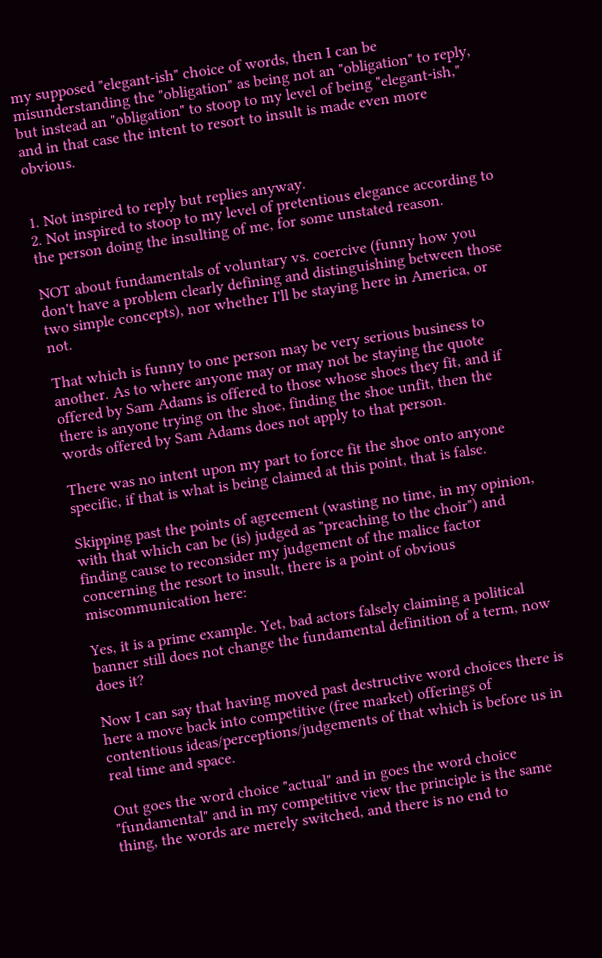my supposed "elegant-ish" choice of words, then I can be misunderstanding the "obligation" as being not an "obligation" to reply, but instead an "obligation" to stoop to my level of being "elegant-ish," and in that case the intent to resort to insult is made even more obvious.


1. Not inspired to reply but replies anyway.
2. Not inspired to stoop to my level of pretentious elegance according to the person doing the insulting of me, for some unstated reason.

NOT about fundamentals of voluntary vs. coercive (funny how you don't have a problem clearly defining and distinguishing between those two simple concepts), nor whether I'll be staying here in America, or not.

That which is funny to one person may be very serious business to another. As to where anyone may or may not be staying the quote offered by Sam Adams is offered to those whose shoes they fit, and if there is anyone trying on the shoe, finding the shoe unfit, then the words offered by Sam Adams does not apply to that person.

There was no intent upon my part to force fit the shoe onto anyone specific, if that is what is being claimed at this point, that is false.

Skipping past the points of agreement (wasting no time, in my opinion, with that which can be (is) judged as "preaching to the choir") and finding cause to reconsider my judgement of the malice factor concerning the resort to insult, there is a point of obvious miscommunication here:

Yes, it is a prime example. Yet, bad actors falsely claiming a political banner still does not change the fundamental definition of a term, now does it?

Now I can say that having moved past destructive word choices there is here a move back into competitive (free market) offerings of contentious ideas/perceptions/judgements of that which is before us in real time and space.

Out goes the word choice "actual" and in goes the word choice "fundamental" and in my competitive view the principle is the same thing, the words are merely switched, and there is no end to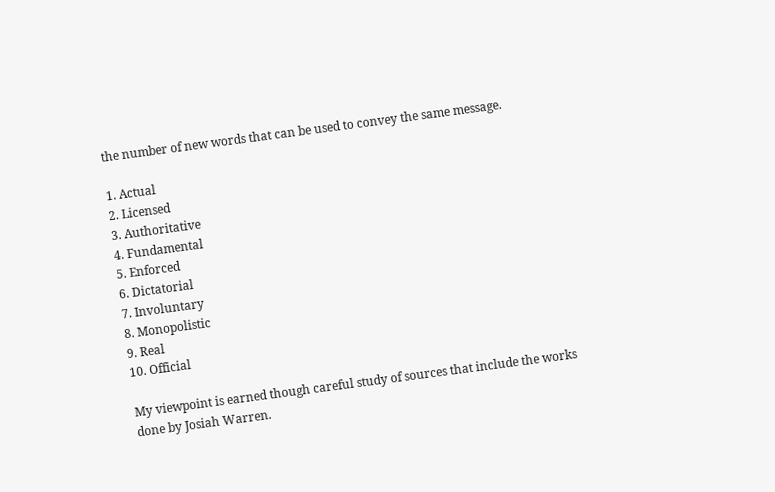the number of new words that can be used to convey the same message.

1. Actual
2. Licensed
3. Authoritative
4. Fundamental
5. Enforced
6. Dictatorial
7. Involuntary
8. Monopolistic
9. Real
10. Official

My viewpoint is earned though careful study of sources that include the works done by Josiah Warren.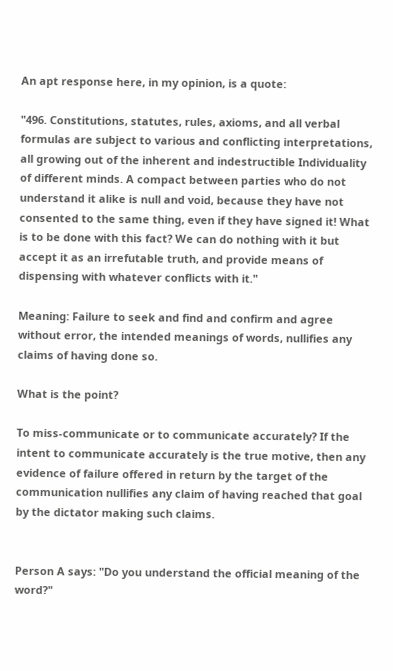An apt response here, in my opinion, is a quote:

"496. Constitutions, statutes, rules, axioms, and all verbal formulas are subject to various and conflicting interpretations, all growing out of the inherent and indestructible Individuality of different minds. A compact between parties who do not understand it alike is null and void, because they have not consented to the same thing, even if they have signed it! What is to be done with this fact? We can do nothing with it but accept it as an irrefutable truth, and provide means of dispensing with whatever conflicts with it."

Meaning: Failure to seek and find and confirm and agree without error, the intended meanings of words, nullifies any claims of having done so.

What is the point?

To miss-communicate or to communicate accurately? If the intent to communicate accurately is the true motive, then any evidence of failure offered in return by the target of the communication nullifies any claim of having reached that goal by the dictator making such claims.


Person A says: "Do you understand the official meaning of the word?"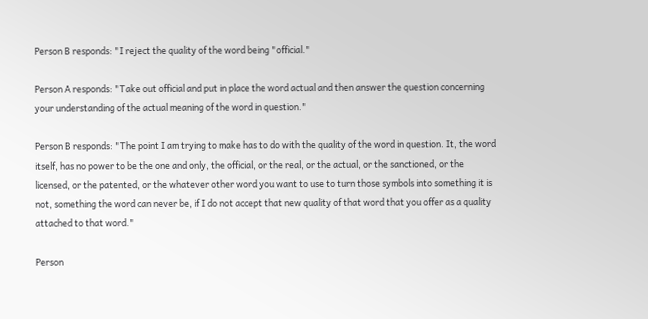Person B responds: "I reject the quality of the word being "official."

Person A responds: "Take out official and put in place the word actual and then answer the question concerning your understanding of the actual meaning of the word in question."

Person B responds: "The point I am trying to make has to do with the quality of the word in question. It, the word itself, has no power to be the one and only, the official, or the real, or the actual, or the sanctioned, or the licensed, or the patented, or the whatever other word you want to use to turn those symbols into something it is not, something the word can never be, if I do not accept that new quality of that word that you offer as a quality attached to that word."

Person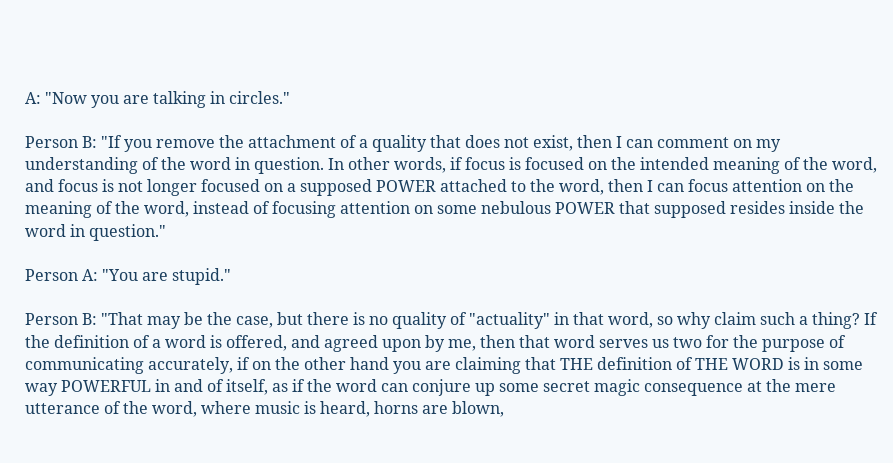A: "Now you are talking in circles."

Person B: "If you remove the attachment of a quality that does not exist, then I can comment on my understanding of the word in question. In other words, if focus is focused on the intended meaning of the word, and focus is not longer focused on a supposed POWER attached to the word, then I can focus attention on the meaning of the word, instead of focusing attention on some nebulous POWER that supposed resides inside the word in question."

Person A: "You are stupid."

Person B: "That may be the case, but there is no quality of "actuality" in that word, so why claim such a thing? If the definition of a word is offered, and agreed upon by me, then that word serves us two for the purpose of communicating accurately, if on the other hand you are claiming that THE definition of THE WORD is in some way POWERFUL in and of itself, as if the word can conjure up some secret magic consequence at the mere utterance of the word, where music is heard, horns are blown,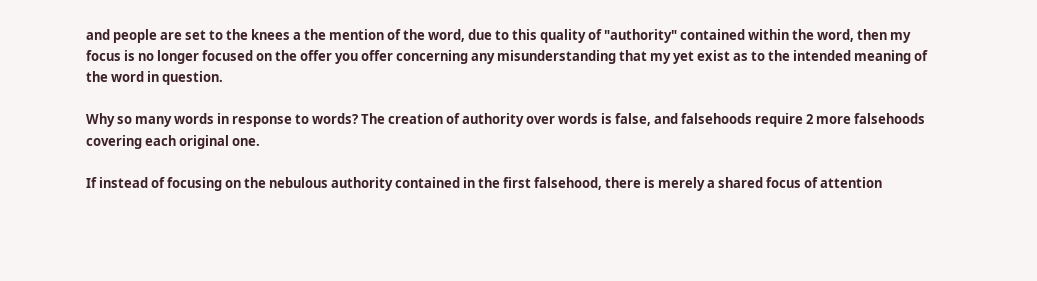and people are set to the knees a the mention of the word, due to this quality of "authority" contained within the word, then my focus is no longer focused on the offer you offer concerning any misunderstanding that my yet exist as to the intended meaning of the word in question.

Why so many words in response to words? The creation of authority over words is false, and falsehoods require 2 more falsehoods covering each original one.

If instead of focusing on the nebulous authority contained in the first falsehood, there is merely a shared focus of attention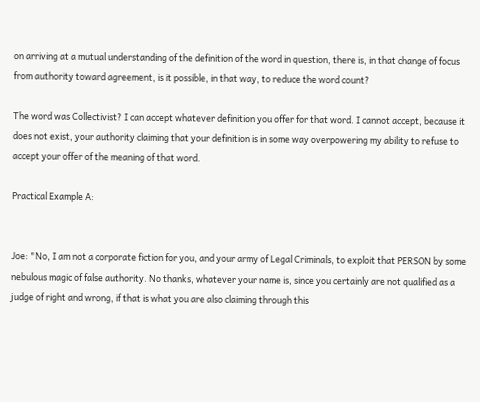on arriving at a mutual understanding of the definition of the word in question, there is, in that change of focus from authority toward agreement, is it possible, in that way, to reduce the word count?

The word was Collectivist? I can accept whatever definition you offer for that word. I cannot accept, because it does not exist, your authority claiming that your definition is in some way overpowering my ability to refuse to accept your offer of the meaning of that word.

Practical Example A:


Joe: "No, I am not a corporate fiction for you, and your army of Legal Criminals, to exploit that PERSON by some nebulous magic of false authority. No thanks, whatever your name is, since you certainly are not qualified as a judge of right and wrong, if that is what you are also claiming through this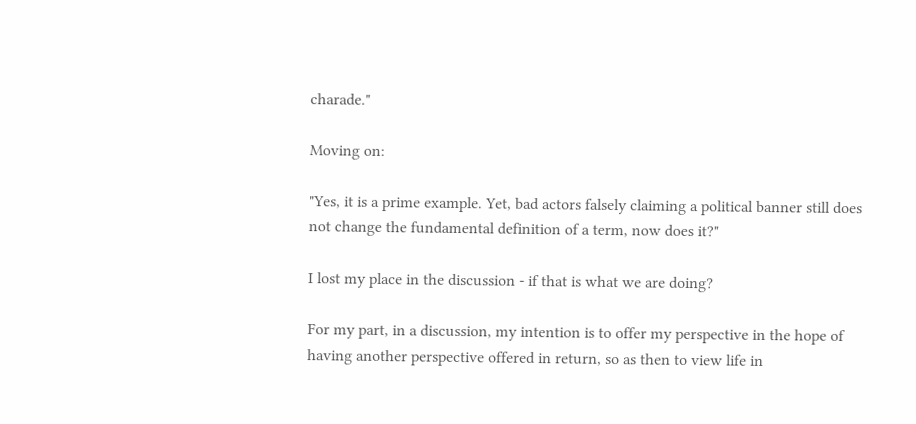charade."

Moving on:

"Yes, it is a prime example. Yet, bad actors falsely claiming a political banner still does not change the fundamental definition of a term, now does it?"

I lost my place in the discussion - if that is what we are doing?

For my part, in a discussion, my intention is to offer my perspective in the hope of having another perspective offered in return, so as then to view life in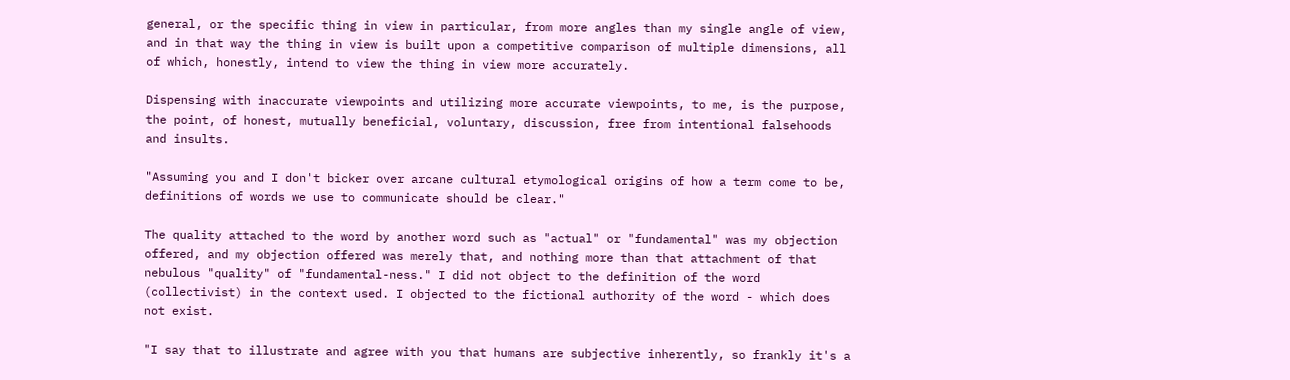general, or the specific thing in view in particular, from more angles than my single angle of view, and in that way the thing in view is built upon a competitive comparison of multiple dimensions, all of which, honestly, intend to view the thing in view more accurately.

Dispensing with inaccurate viewpoints and utilizing more accurate viewpoints, to me, is the purpose, the point, of honest, mutually beneficial, voluntary, discussion, free from intentional falsehoods and insults.

"Assuming you and I don't bicker over arcane cultural etymological origins of how a term come to be, definitions of words we use to communicate should be clear."

The quality attached to the word by another word such as "actual" or "fundamental" was my objection offered, and my objection offered was merely that, and nothing more than that attachment of that nebulous "quality" of "fundamental-ness." I did not object to the definition of the word (collectivist) in the context used. I objected to the fictional authority of the word - which does not exist.

"I say that to illustrate and agree with you that humans are subjective inherently, so frankly it's a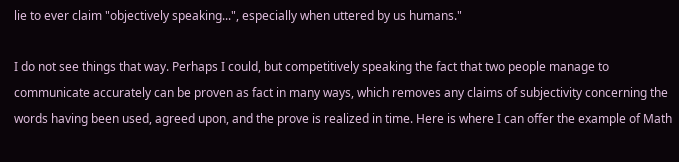lie to ever claim "objectively speaking...", especially when uttered by us humans."

I do not see things that way. Perhaps I could, but competitively speaking the fact that two people manage to communicate accurately can be proven as fact in many ways, which removes any claims of subjectivity concerning the words having been used, agreed upon, and the prove is realized in time. Here is where I can offer the example of Math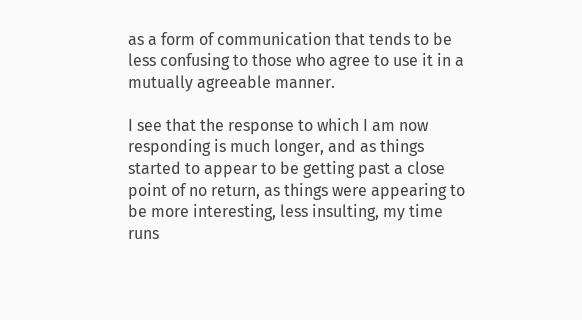as a form of communication that tends to be less confusing to those who agree to use it in a mutually agreeable manner.

I see that the response to which I am now responding is much longer, and as things started to appear to be getting past a close point of no return, as things were appearing to be more interesting, less insulting, my time runs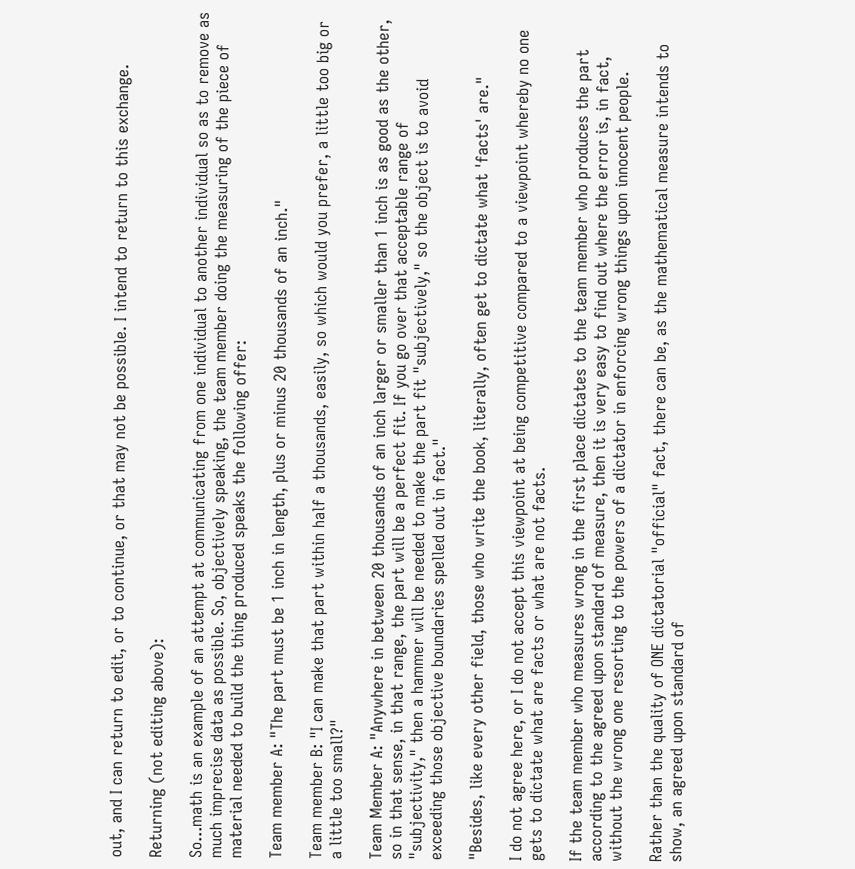out, and I can return to edit, or to continue, or that may not be possible. I intend to return to this exchange.

Returning (not editing above):

So...math is an example of an attempt at communicating from one individual to another individual so as to remove as much imprecise data as possible. So, objectively speaking, the team member doing the measuring of the piece of material needed to build the thing produced speaks the following offer:

Team member A: "The part must be 1 inch in length, plus or minus 20 thousands of an inch."

Team member B: "I can make that part within half a thousands, easily, so which would you prefer, a little too big or a little too small?"

Team Member A: "Anywhere in between 20 thousands of an inch larger or smaller than 1 inch is as good as the other, so in that sense, in that range, the part will be a perfect fit. If you go over that acceptable range of "subjectivity," then a hammer will be needed to make the part fit "subjectively," so the object is to avoid exceeding those objective boundaries spelled out in fact."

"Besides, like every other field, those who write the book, literally, often get to dictate what 'facts' are."

I do not agree here, or I do not accept this viewpoint at being competitive compared to a viewpoint whereby no one gets to dictate what are facts or what are not facts.

If the team member who measures wrong in the first place dictates to the team member who produces the part according to the agreed upon standard of measure, then it is very easy to find out where the error is, in fact, without the wrong one resorting to the powers of a dictator in enforcing wrong things upon innocent people.

Rather than the quality of ONE dictatorial "official" fact, there can be, as the mathematical measure intends to show, an agreed upon standard of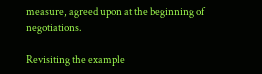measure, agreed upon at the beginning of negotiations.

Revisiting the example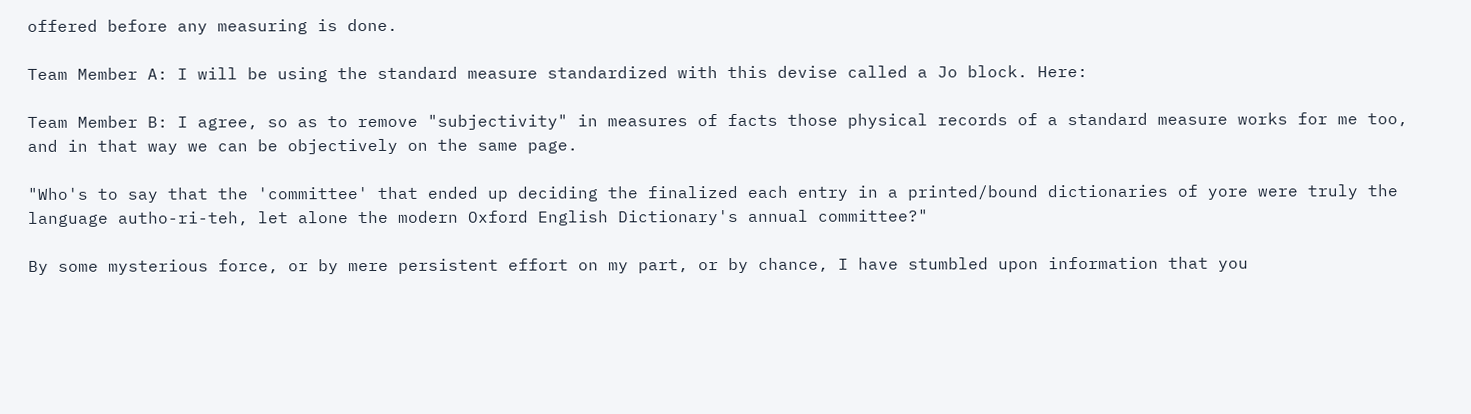offered before any measuring is done.

Team Member A: I will be using the standard measure standardized with this devise called a Jo block. Here:

Team Member B: I agree, so as to remove "subjectivity" in measures of facts those physical records of a standard measure works for me too, and in that way we can be objectively on the same page.

"Who's to say that the 'committee' that ended up deciding the finalized each entry in a printed/bound dictionaries of yore were truly the language autho-ri-teh, let alone the modern Oxford English Dictionary's annual committee?"

By some mysterious force, or by mere persistent effort on my part, or by chance, I have stumbled upon information that you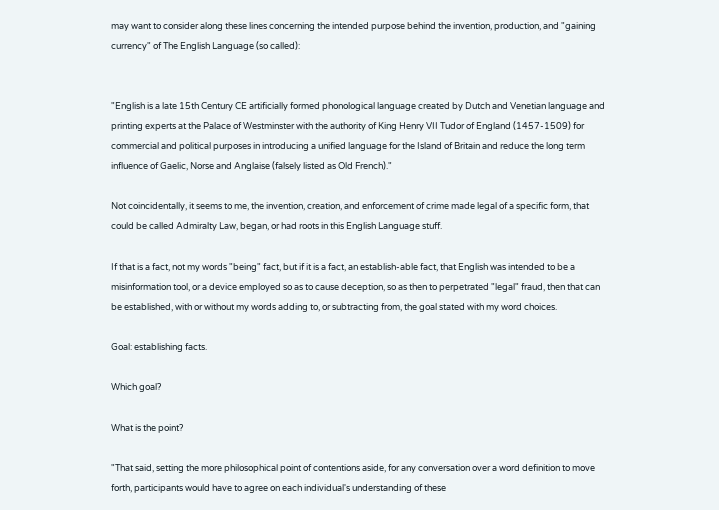may want to consider along these lines concerning the intended purpose behind the invention, production, and "gaining currency" of The English Language (so called):


"English is a late 15th Century CE artificially formed phonological language created by Dutch and Venetian language and printing experts at the Palace of Westminster with the authority of King Henry VII Tudor of England (1457-1509) for commercial and political purposes in introducing a unified language for the Island of Britain and reduce the long term influence of Gaelic, Norse and Anglaise (falsely listed as Old French)."

Not coincidentally, it seems to me, the invention, creation, and enforcement of crime made legal of a specific form, that could be called Admiralty Law, began, or had roots in this English Language stuff.

If that is a fact, not my words "being" fact, but if it is a fact, an establish-able fact, that English was intended to be a misinformation tool, or a device employed so as to cause deception, so as then to perpetrated "legal" fraud, then that can be established, with or without my words adding to, or subtracting from, the goal stated with my word choices.

Goal: establishing facts.

Which goal?

What is the point?

"That said, setting the more philosophical point of contentions aside, for any conversation over a word definition to move forth, participants would have to agree on each individual's understanding of these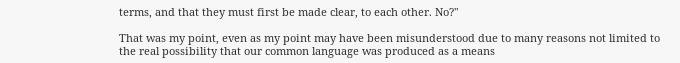terms, and that they must first be made clear, to each other. No?"

That was my point, even as my point may have been misunderstood due to many reasons not limited to the real possibility that our common language was produced as a means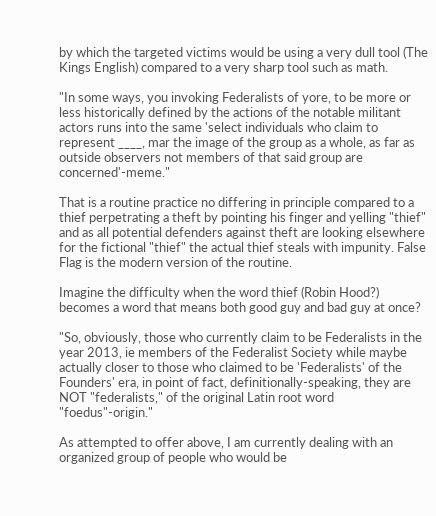by which the targeted victims would be using a very dull tool (The Kings English) compared to a very sharp tool such as math.

"In some ways, you invoking Federalists of yore, to be more or less historically defined by the actions of the notable militant actors runs into the same 'select individuals who claim to represent ____, mar the image of the group as a whole, as far as outside observers not members of that said group are concerned'-meme."

That is a routine practice no differing in principle compared to a thief perpetrating a theft by pointing his finger and yelling "thief" and as all potential defenders against theft are looking elsewhere for the fictional "thief" the actual thief steals with impunity. False Flag is the modern version of the routine.

Imagine the difficulty when the word thief (Robin Hood?) becomes a word that means both good guy and bad guy at once?

"So, obviously, those who currently claim to be Federalists in the year 2013, ie members of the Federalist Society while maybe actually closer to those who claimed to be 'Federalists' of the Founders' era, in point of fact, definitionally-speaking, they are NOT "federalists," of the original Latin root word "foedus"-origin."

As attempted to offer above, I am currently dealing with an organized group of people who would be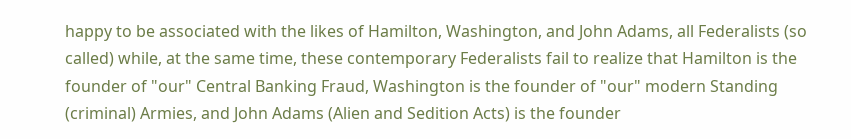happy to be associated with the likes of Hamilton, Washington, and John Adams, all Federalists (so called) while, at the same time, these contemporary Federalists fail to realize that Hamilton is the founder of "our" Central Banking Fraud, Washington is the founder of "our" modern Standing (criminal) Armies, and John Adams (Alien and Sedition Acts) is the founder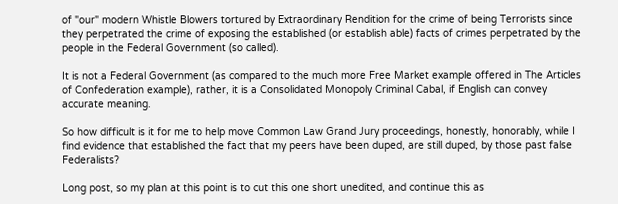of "our" modern Whistle Blowers tortured by Extraordinary Rendition for the crime of being Terrorists since they perpetrated the crime of exposing the established (or establish able) facts of crimes perpetrated by the people in the Federal Government (so called).

It is not a Federal Government (as compared to the much more Free Market example offered in The Articles of Confederation example), rather, it is a Consolidated Monopoly Criminal Cabal, if English can convey accurate meaning.

So how difficult is it for me to help move Common Law Grand Jury proceedings, honestly, honorably, while I find evidence that established the fact that my peers have been duped, are still duped, by those past false Federalists?

Long post, so my plan at this point is to cut this one short unedited, and continue this as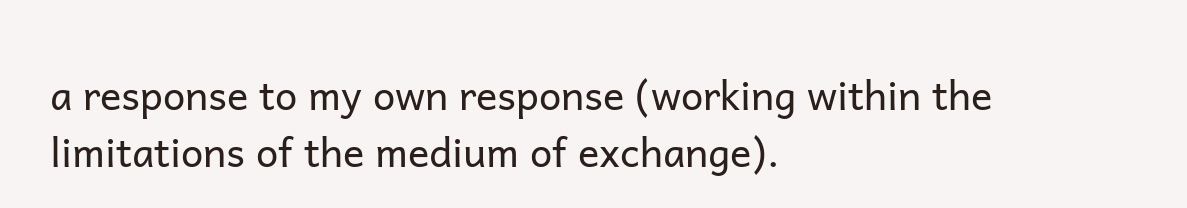a response to my own response (working within the limitations of the medium of exchange).